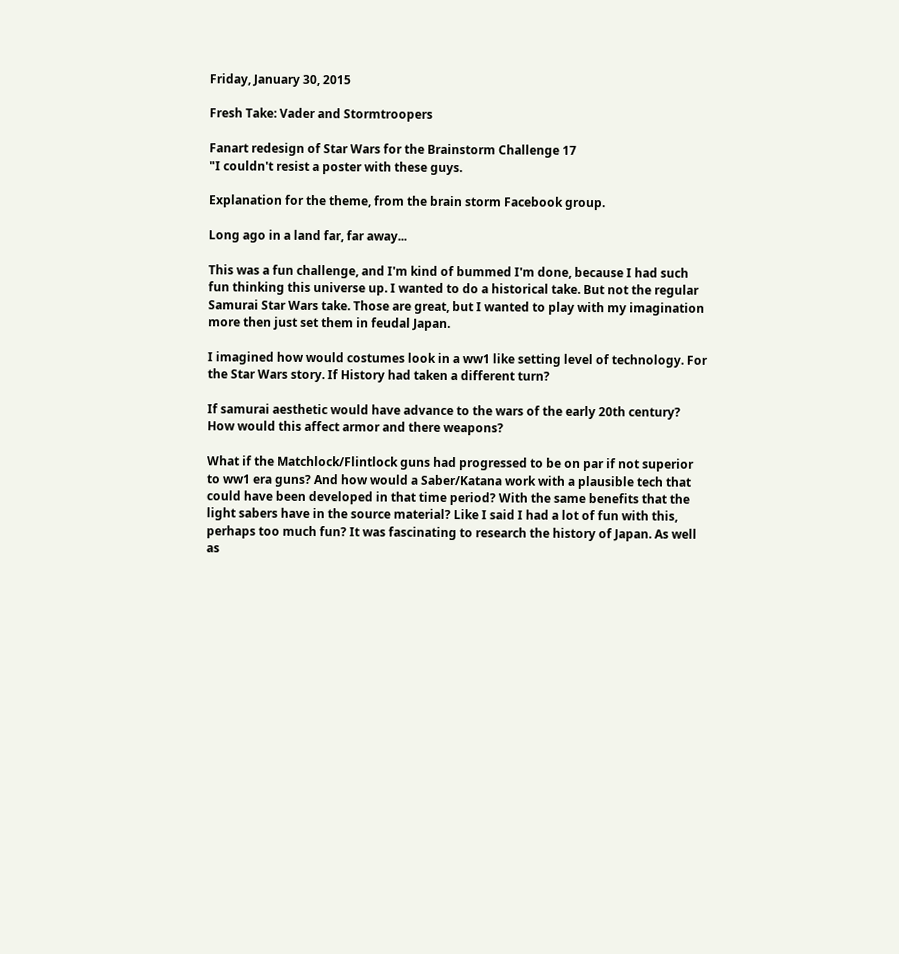Friday, January 30, 2015

Fresh Take: Vader and Stormtroopers

Fanart redesign of Star Wars for the Brainstorm Challenge 17
"I couldn't resist a poster with these guys.

Explanation for the theme, from the brain storm Facebook group.

Long ago in a land far, far away...

This was a fun challenge, and I'm kind of bummed I'm done, because I had such fun thinking this universe up. I wanted to do a historical take. But not the regular Samurai Star Wars take. Those are great, but I wanted to play with my imagination more then just set them in feudal Japan.

I imagined how would costumes look in a ww1 like setting level of technology. For the Star Wars story. If History had taken a different turn?

If samurai aesthetic would have advance to the wars of the early 20th century? How would this affect armor and there weapons?

What if the Matchlock/Flintlock guns had progressed to be on par if not superior to ww1 era guns? And how would a Saber/Katana work with a plausible tech that could have been developed in that time period? With the same benefits that the light sabers have in the source material? Like I said I had a lot of fun with this, perhaps too much fun? It was fascinating to research the history of Japan. As well as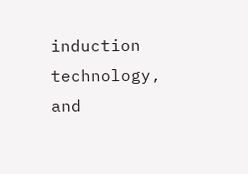induction technology, and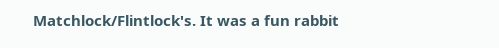Matchlock/Flintlock's. It was a fun rabbit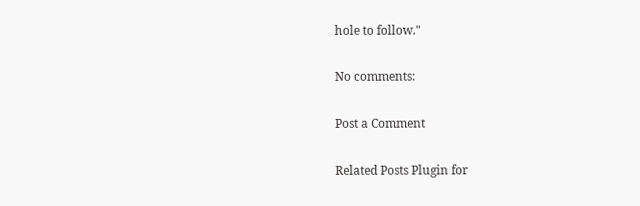hole to follow."

No comments:

Post a Comment

Related Posts Plugin for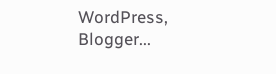WordPress, Blogger...